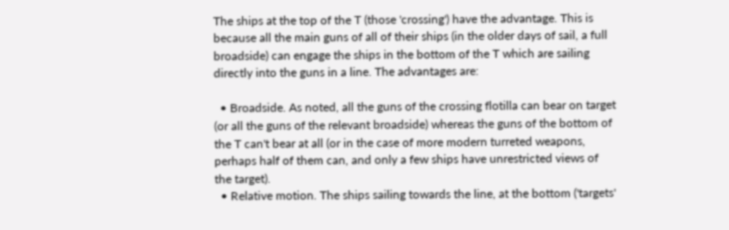The ships at the top of the T (those 'crossing') have the advantage. This is because all the main guns of all of their ships (in the older days of sail, a full broadside) can engage the ships in the bottom of the T which are sailing directly into the guns in a line. The advantages are:

  • Broadside. As noted, all the guns of the crossing flotilla can bear on target (or all the guns of the relevant broadside) whereas the guns of the bottom of the T can't bear at all (or in the case of more modern turreted weapons, perhaps half of them can, and only a few ships have unrestricted views of the target).
  • Relative motion. The ships sailing towards the line, at the bottom ('targets'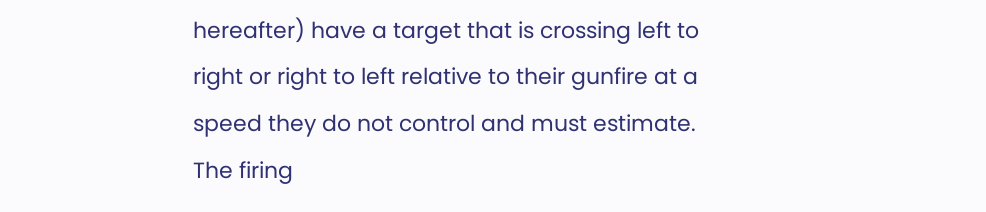hereafter) have a target that is crossing left to right or right to left relative to their gunfire at a speed they do not control and must estimate. The firing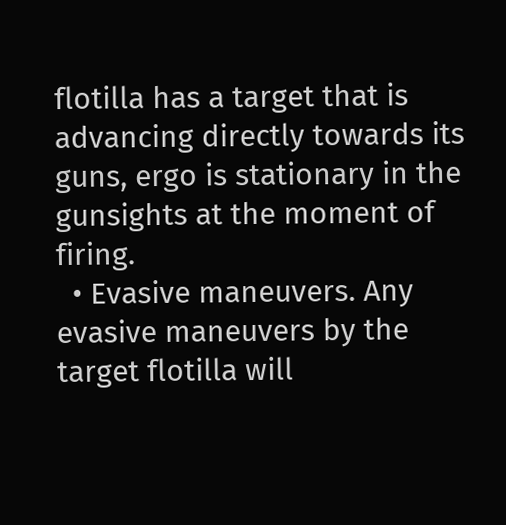flotilla has a target that is advancing directly towards its guns, ergo is stationary in the gunsights at the moment of firing.
  • Evasive maneuvers. Any evasive maneuvers by the target flotilla will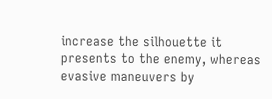increase the silhouette it presents to the enemy, whereas evasive maneuvers by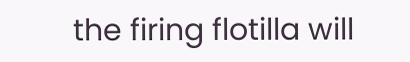the firing flotilla will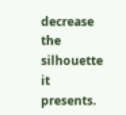decrease the silhouette it presents.